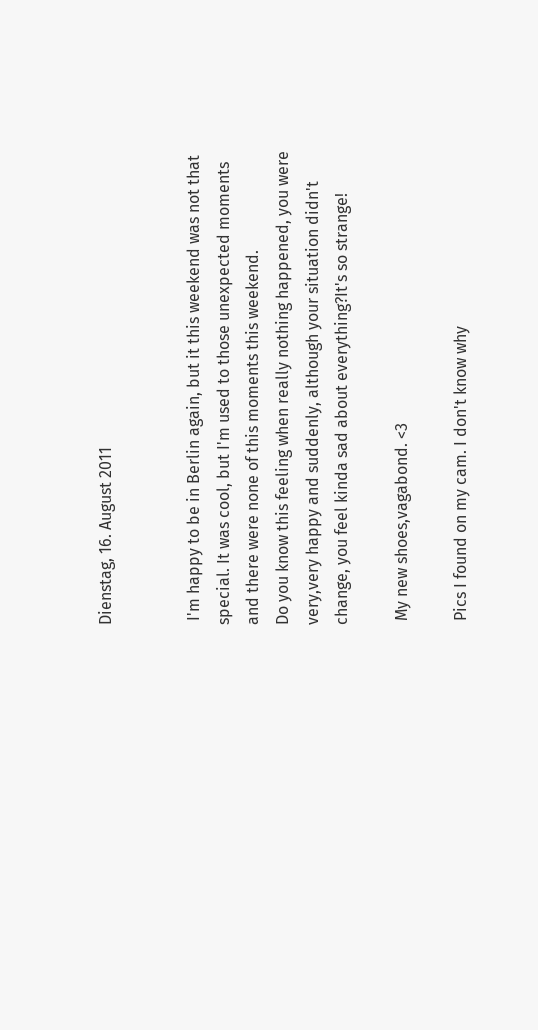Dienstag, 16. August 2011


 I'm happy to be in Berlin again, but it this weekend was not that special. It was cool, but I'm used to those unexpected moments and there were none of this moments this weekend.
Do you know this feeling when really nothing happened, you were very,very happy and suddenly, although your situation didn't change, you feel kinda sad about everything?It's so strange!

 My new shoes,vagabond. <3

 Pics I found on my cam. I don't know why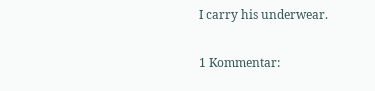I carry his underwear.


1 Kommentar: